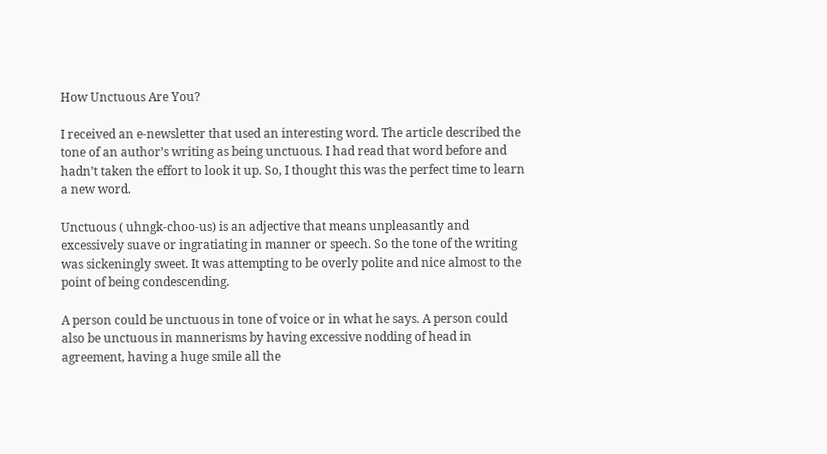How Unctuous Are You?

I received an e-newsletter that used an interesting word. The article described the tone of an author’s writing as being unctuous. I had read that word before and hadn’t taken the effort to look it up. So, I thought this was the perfect time to learn a new word.

Unctuous ( uhngk-choo-us) is an adjective that means unpleasantly and excessively suave or ingratiating in manner or speech. So the tone of the writing was sickeningly sweet. It was attempting to be overly polite and nice almost to the point of being condescending.

A person could be unctuous in tone of voice or in what he says. A person could also be unctuous in mannerisms by having excessive nodding of head in agreement, having a huge smile all the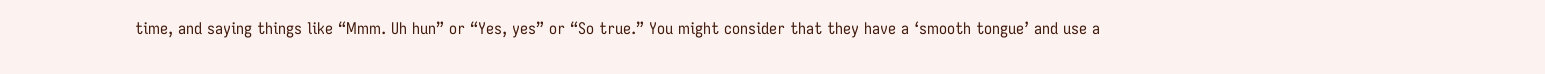time, and saying things like “Mmm. Uh hun” or “Yes, yes” or “So true.” You might consider that they have a ‘smooth tongue’ and use a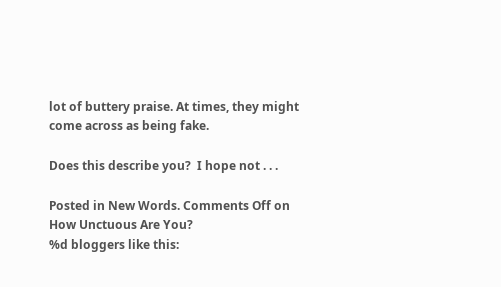lot of buttery praise. At times, they might come across as being fake.

Does this describe you?  I hope not . . .

Posted in New Words. Comments Off on How Unctuous Are You?
%d bloggers like this: